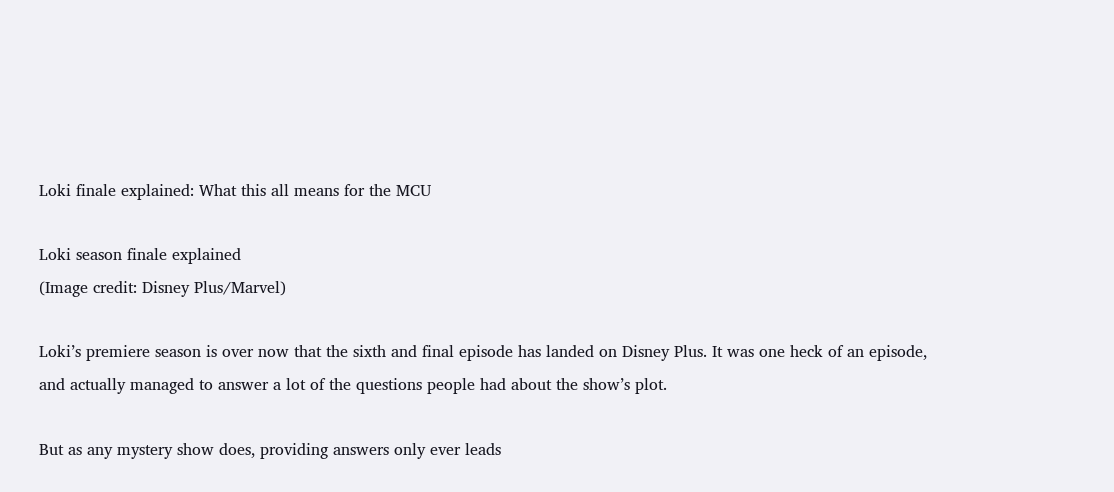Loki finale explained: What this all means for the MCU

Loki season finale explained
(Image credit: Disney Plus/Marvel)

Loki’s premiere season is over now that the sixth and final episode has landed on Disney Plus. It was one heck of an episode, and actually managed to answer a lot of the questions people had about the show’s plot.

But as any mystery show does, providing answers only ever leads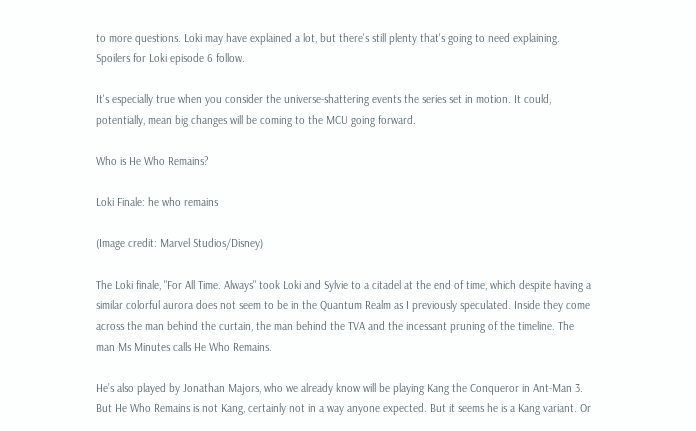to more questions. Loki may have explained a lot, but there's still plenty that's going to need explaining. Spoilers for Loki episode 6 follow.

It's especially true when you consider the universe-shattering events the series set in motion. It could, potentially, mean big changes will be coming to the MCU going forward.

Who is He Who Remains?

Loki Finale: he who remains

(Image credit: Marvel Studios/Disney)

The Loki finale, "For All Time. Always" took Loki and Sylvie to a citadel at the end of time, which despite having a similar colorful aurora does not seem to be in the Quantum Realm as I previously speculated. Inside they come across the man behind the curtain, the man behind the TVA and the incessant pruning of the timeline. The man Ms Minutes calls He Who Remains.

He’s also played by Jonathan Majors, who we already know will be playing Kang the Conqueror in Ant-Man 3. But He Who Remains is not Kang, certainly not in a way anyone expected. But it seems he is a Kang variant. Or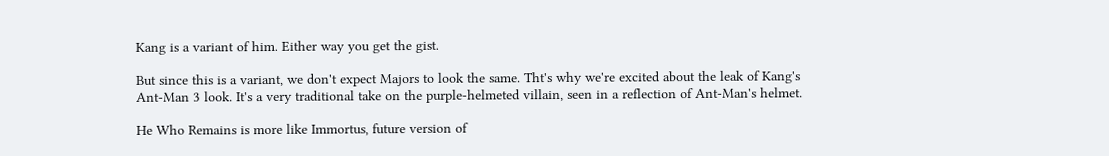Kang is a variant of him. Either way you get the gist.

But since this is a variant, we don't expect Majors to look the same. Tht's why we're excited about the leak of Kang's Ant-Man 3 look. It's a very traditional take on the purple-helmeted villain, seen in a reflection of Ant-Man's helmet.

He Who Remains is more like Immortus, future version of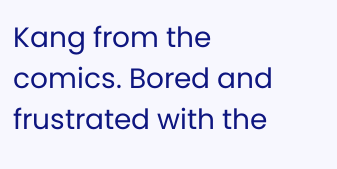Kang from the comics. Bored and frustrated with the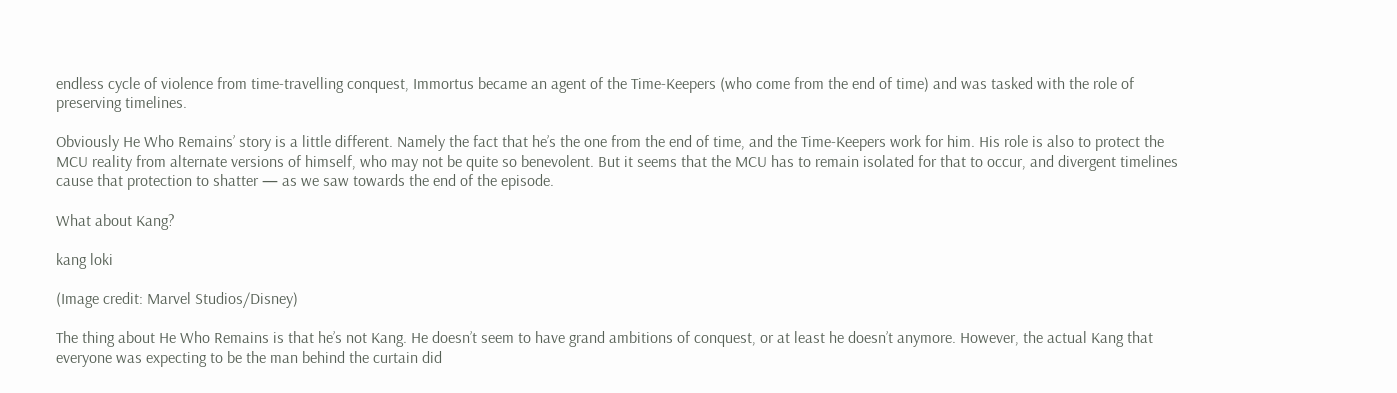endless cycle of violence from time-travelling conquest, Immortus became an agent of the Time-Keepers (who come from the end of time) and was tasked with the role of preserving timelines.

Obviously He Who Remains’ story is a little different. Namely the fact that he’s the one from the end of time, and the Time-Keepers work for him. His role is also to protect the MCU reality from alternate versions of himself, who may not be quite so benevolent. But it seems that the MCU has to remain isolated for that to occur, and divergent timelines cause that protection to shatter — as we saw towards the end of the episode.

What about Kang?

kang loki

(Image credit: Marvel Studios/Disney)

The thing about He Who Remains is that he’s not Kang. He doesn’t seem to have grand ambitions of conquest, or at least he doesn’t anymore. However, the actual Kang that everyone was expecting to be the man behind the curtain did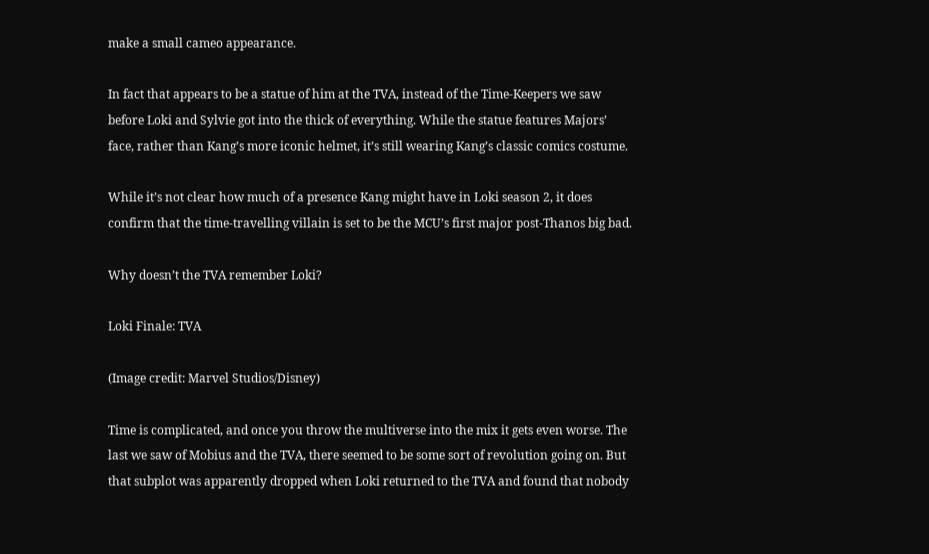make a small cameo appearance.

In fact that appears to be a statue of him at the TVA, instead of the Time-Keepers we saw before Loki and Sylvie got into the thick of everything. While the statue features Majors’ face, rather than Kang’s more iconic helmet, it’s still wearing Kang’s classic comics costume.

While it’s not clear how much of a presence Kang might have in Loki season 2, it does confirm that the time-travelling villain is set to be the MCU’s first major post-Thanos big bad.

Why doesn’t the TVA remember Loki?

Loki Finale: TVA

(Image credit: Marvel Studios/Disney)

Time is complicated, and once you throw the multiverse into the mix it gets even worse. The last we saw of Mobius and the TVA, there seemed to be some sort of revolution going on. But that subplot was apparently dropped when Loki returned to the TVA and found that nobody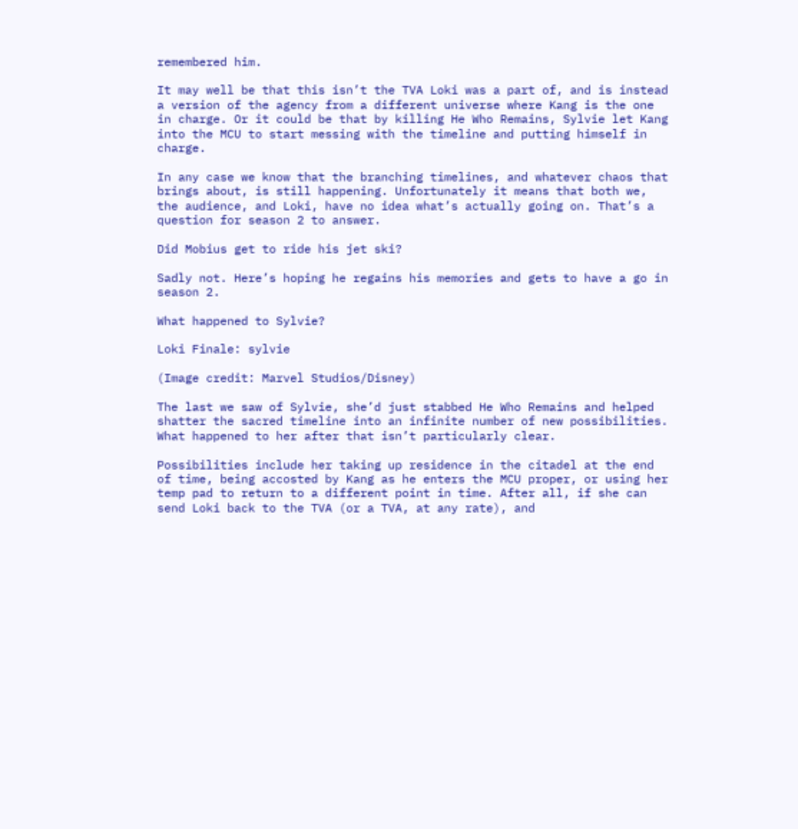remembered him.

It may well be that this isn’t the TVA Loki was a part of, and is instead a version of the agency from a different universe where Kang is the one in charge. Or it could be that by killing He Who Remains, Sylvie let Kang into the MCU to start messing with the timeline and putting himself in charge.

In any case we know that the branching timelines, and whatever chaos that brings about, is still happening. Unfortunately it means that both we, the audience, and Loki, have no idea what’s actually going on. That’s a question for season 2 to answer.

Did Mobius get to ride his jet ski?

Sadly not. Here’s hoping he regains his memories and gets to have a go in season 2.

What happened to Sylvie?

Loki Finale: sylvie

(Image credit: Marvel Studios/Disney)

The last we saw of Sylvie, she’d just stabbed He Who Remains and helped shatter the sacred timeline into an infinite number of new possibilities. What happened to her after that isn’t particularly clear.

Possibilities include her taking up residence in the citadel at the end of time, being accosted by Kang as he enters the MCU proper, or using her temp pad to return to a different point in time. After all, if she can send Loki back to the TVA (or a TVA, at any rate), and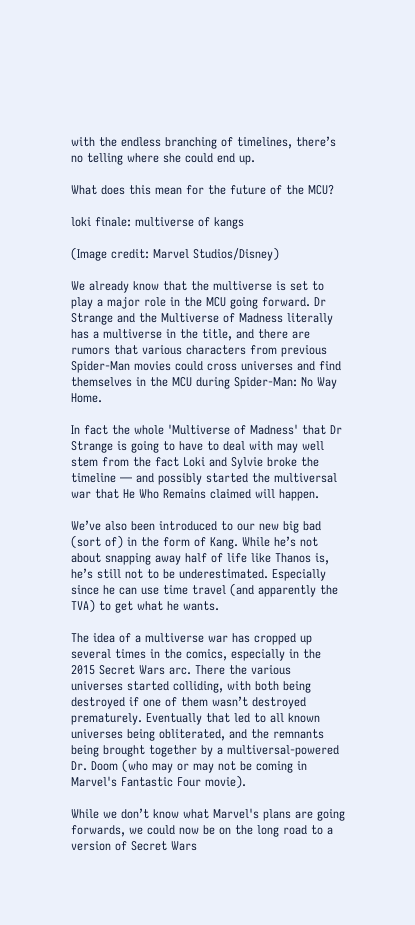with the endless branching of timelines, there’s no telling where she could end up.

What does this mean for the future of the MCU?

loki finale: multiverse of kangs

(Image credit: Marvel Studios/Disney)

We already know that the multiverse is set to play a major role in the MCU going forward. Dr Strange and the Multiverse of Madness literally has a multiverse in the title, and there are rumors that various characters from previous Spider-Man movies could cross universes and find themselves in the MCU during Spider-Man: No Way Home.

In fact the whole 'Multiverse of Madness' that Dr Strange is going to have to deal with may well stem from the fact Loki and Sylvie broke the timeline — and possibly started the multiversal war that He Who Remains claimed will happen.

We’ve also been introduced to our new big bad (sort of) in the form of Kang. While he’s not about snapping away half of life like Thanos is, he’s still not to be underestimated. Especially since he can use time travel (and apparently the TVA) to get what he wants.

The idea of a multiverse war has cropped up several times in the comics, especially in the 2015 Secret Wars arc. There the various universes started colliding, with both being destroyed if one of them wasn’t destroyed prematurely. Eventually that led to all known universes being obliterated, and the remnants being brought together by a multiversal-powered Dr. Doom (who may or may not be coming in Marvel's Fantastic Four movie).

While we don’t know what Marvel's plans are going forwards, we could now be on the long road to a version of Secret Wars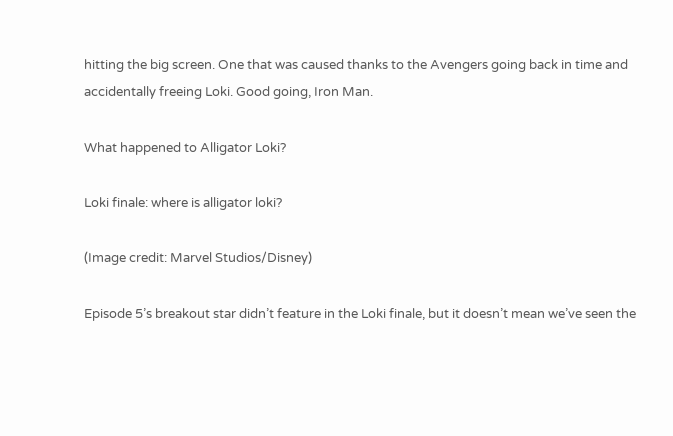hitting the big screen. One that was caused thanks to the Avengers going back in time and accidentally freeing Loki. Good going, Iron Man.

What happened to Alligator Loki?

Loki finale: where is alligator loki?

(Image credit: Marvel Studios/Disney)

Episode 5’s breakout star didn’t feature in the Loki finale, but it doesn’t mean we’ve seen the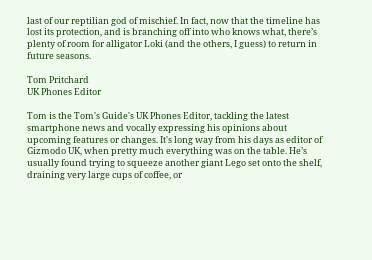last of our reptilian god of mischief. In fact, now that the timeline has lost its protection, and is branching off into who knows what, there’s plenty of room for alligator Loki (and the others, I guess) to return in future seasons.

Tom Pritchard
UK Phones Editor

Tom is the Tom's Guide's UK Phones Editor, tackling the latest smartphone news and vocally expressing his opinions about upcoming features or changes. It's long way from his days as editor of Gizmodo UK, when pretty much everything was on the table. He’s usually found trying to squeeze another giant Lego set onto the shelf, draining very large cups of coffee, or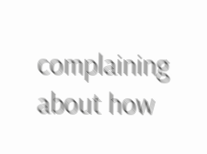complaining about how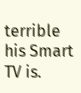terrible his Smart TV is.